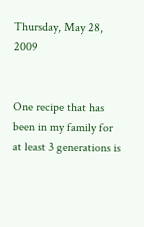Thursday, May 28, 2009


One recipe that has been in my family for at least 3 generations is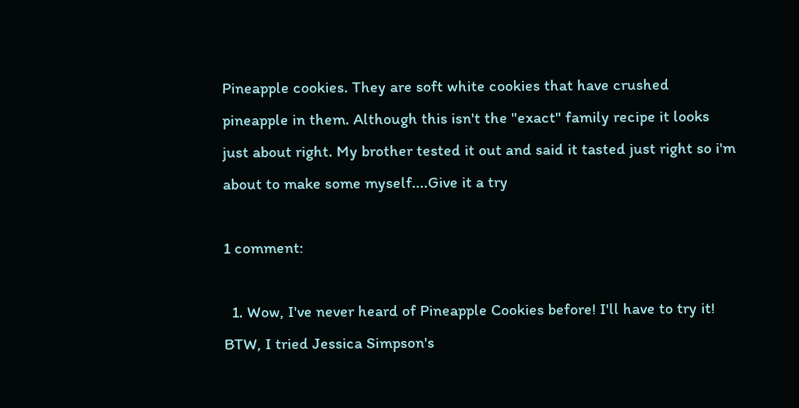Pineapple cookies. They are soft white cookies that have crushed pineapple in them. Although this isn't the "exact" family recipe it looks just about right. My brother tested it out and said it tasted just right so i'm about to make some myself....Give it a try

1 comment:

  1. Wow, I've never heard of Pineapple Cookies before! I'll have to try it! BTW, I tried Jessica Simpson's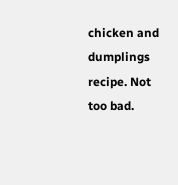chicken and dumplings recipe. Not too bad.